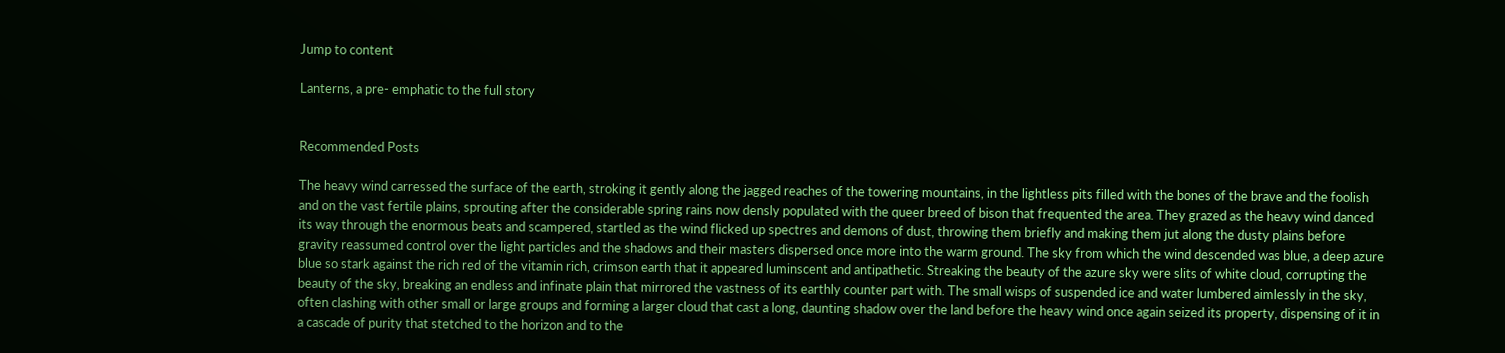Jump to content

Lanterns, a pre- emphatic to the full story


Recommended Posts

The heavy wind carressed the surface of the earth, stroking it gently along the jagged reaches of the towering mountains, in the lightless pits filled with the bones of the brave and the foolish and on the vast fertile plains, sprouting after the considerable spring rains now densly populated with the queer breed of bison that frequented the area. They grazed as the heavy wind danced its way through the enormous beats and scampered, startled as the wind flicked up spectres and demons of dust, throwing them briefly and making them jut along the dusty plains before gravity reassumed control over the light particles and the shadows and their masters dispersed once more into the warm ground. The sky from which the wind descended was blue, a deep azure blue so stark against the rich red of the vitamin rich, crimson earth that it appeared luminscent and antipathetic. Streaking the beauty of the azure sky were slits of white cloud, corrupting the beauty of the sky, breaking an endless and infinate plain that mirrored the vastness of its earthly counter part with. The small wisps of suspended ice and water lumbered aimlessly in the sky, often clashing with other small or large groups and forming a larger cloud that cast a long, daunting shadow over the land before the heavy wind once again seized its property, dispensing of it in a cascade of purity that stetched to the horizon and to the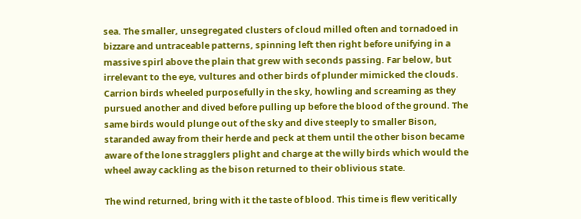sea. The smaller, unsegregated clusters of cloud milled often and tornadoed in bizzare and untraceable patterns, spinning left then right before unifying in a massive spirl above the plain that grew with seconds passing. Far below, but irrelevant to the eye, vultures and other birds of plunder mimicked the clouds. Carrion birds wheeled purposefully in the sky, howling and screaming as they pursued another and dived before pulling up before the blood of the ground. The same birds would plunge out of the sky and dive steeply to smaller Bison, staranded away from their herde and peck at them until the other bison became aware of the lone stragglers plight and charge at the willy birds which would the wheel away cackling as the bison returned to their oblivious state.

The wind returned, bring with it the taste of blood. This time is flew veritically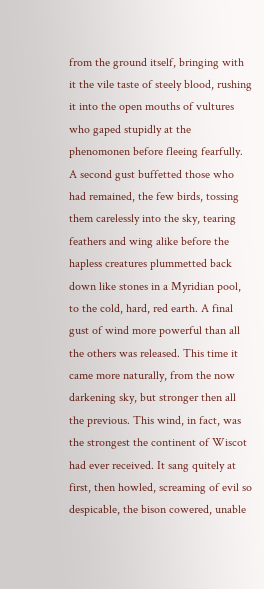from the ground itself, bringing with it the vile taste of steely blood, rushing it into the open mouths of vultures who gaped stupidly at the phenomonen before fleeing fearfully. A second gust buffetted those who had remained, the few birds, tossing them carelessly into the sky, tearing feathers and wing alike before the hapless creatures plummetted back down like stones in a Myridian pool, to the cold, hard, red earth. A final gust of wind more powerful than all the others was released. This time it came more naturally, from the now darkening sky, but stronger then all the previous. This wind, in fact, was the strongest the continent of Wiscot had ever received. It sang quitely at first, then howled, screaming of evil so despicable, the bison cowered, unable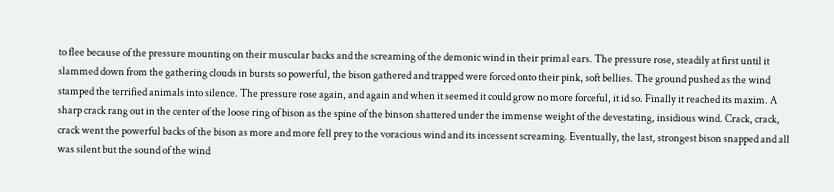to flee because of the pressure mounting on their muscular backs and the screaming of the demonic wind in their primal ears. The pressure rose, steadily at first until it slammed down from the gathering clouds in bursts so powerful, the bison gathered and trapped were forced onto their pink, soft bellies. The ground pushed as the wind stamped the terrified animals into silence. The pressure rose again, and again and when it seemed it could grow no more forceful, it id so. Finally it reached its maxim. A sharp crack rang out in the center of the loose ring of bison as the spine of the binson shattered under the immense weight of the devestating, insidious wind. Crack, crack, crack went the powerful backs of the bison as more and more fell prey to the voracious wind and its incessent screaming. Eventually, the last, strongest bison snapped and all was silent but the sound of the wind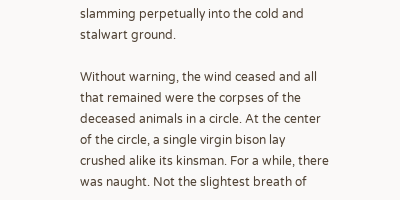slamming perpetually into the cold and stalwart ground.

Without warning, the wind ceased and all that remained were the corpses of the deceased animals in a circle. At the center of the circle, a single virgin bison lay crushed alike its kinsman. For a while, there was naught. Not the slightest breath of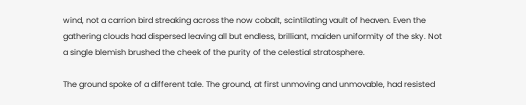wind, not a carrion bird streaking across the now cobalt, scintilating vault of heaven. Even the gathering clouds had dispersed leaving all but endless, brilliant, maiden uniformity of the sky. Not a single blemish brushed the cheek of the purity of the celestial stratosphere.

The ground spoke of a different tale. The ground, at first unmoving and unmovable, had resisted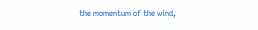the momentum of the wind,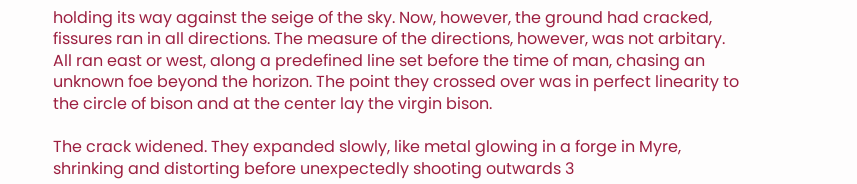holding its way against the seige of the sky. Now, however, the ground had cracked, fissures ran in all directions. The measure of the directions, however, was not arbitary. All ran east or west, along a predefined line set before the time of man, chasing an unknown foe beyond the horizon. The point they crossed over was in perfect linearity to the circle of bison and at the center lay the virgin bison.

The crack widened. They expanded slowly, like metal glowing in a forge in Myre, shrinking and distorting before unexpectedly shooting outwards 3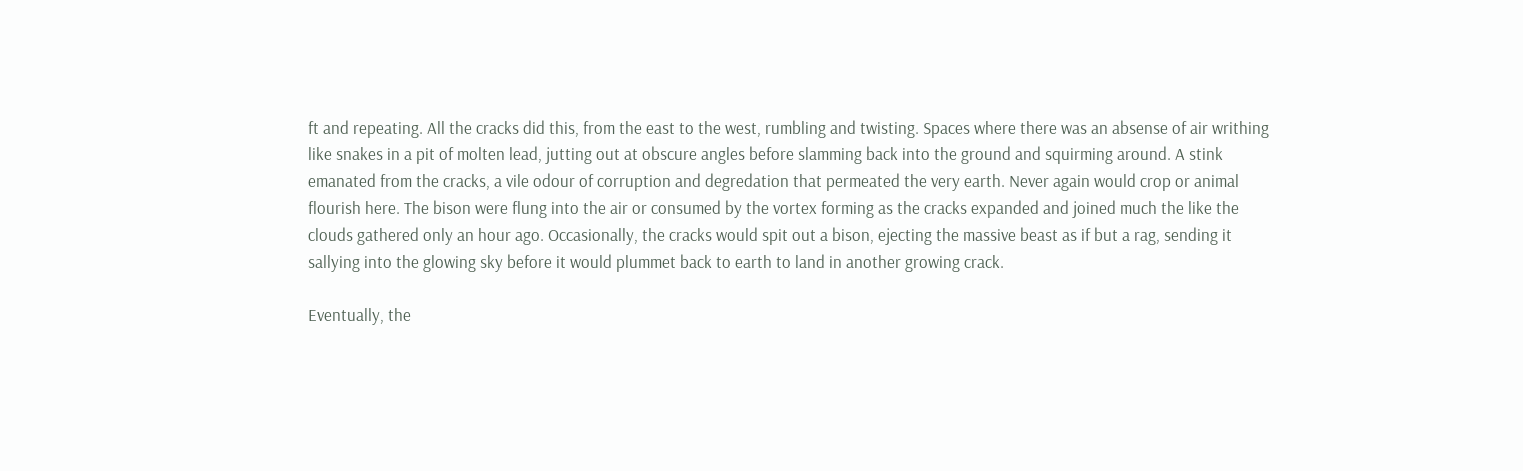ft and repeating. All the cracks did this, from the east to the west, rumbling and twisting. Spaces where there was an absense of air writhing like snakes in a pit of molten lead, jutting out at obscure angles before slamming back into the ground and squirming around. A stink emanated from the cracks, a vile odour of corruption and degredation that permeated the very earth. Never again would crop or animal flourish here. The bison were flung into the air or consumed by the vortex forming as the cracks expanded and joined much the like the clouds gathered only an hour ago. Occasionally, the cracks would spit out a bison, ejecting the massive beast as if but a rag, sending it sallying into the glowing sky before it would plummet back to earth to land in another growing crack.

Eventually, the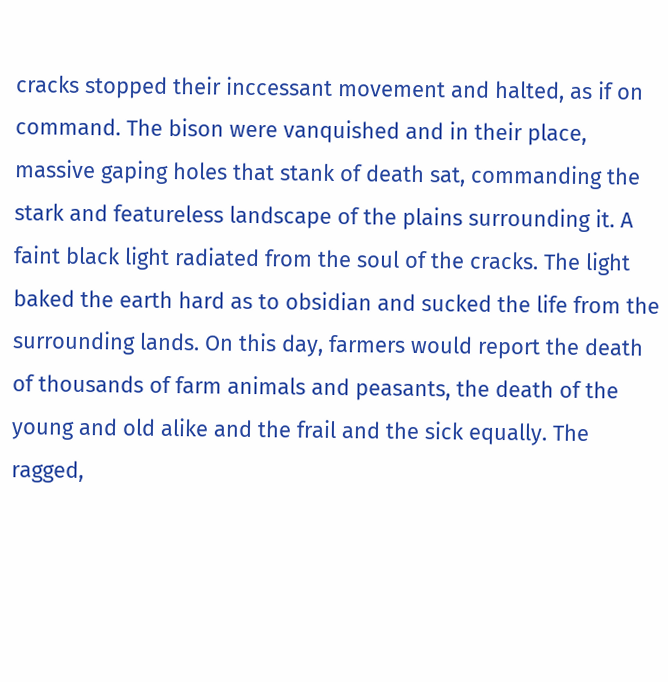cracks stopped their inccessant movement and halted, as if on command. The bison were vanquished and in their place, massive gaping holes that stank of death sat, commanding the stark and featureless landscape of the plains surrounding it. A faint black light radiated from the soul of the cracks. The light baked the earth hard as to obsidian and sucked the life from the surrounding lands. On this day, farmers would report the death of thousands of farm animals and peasants, the death of the young and old alike and the frail and the sick equally. The ragged,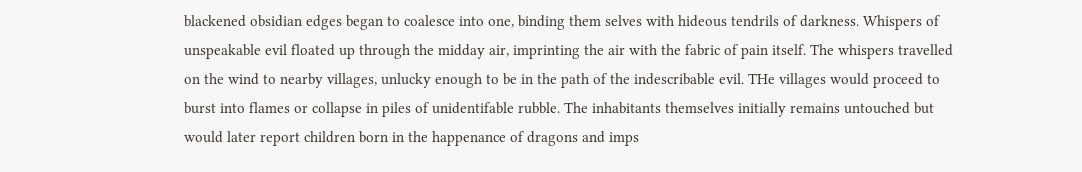blackened obsidian edges began to coalesce into one, binding them selves with hideous tendrils of darkness. Whispers of unspeakable evil floated up through the midday air, imprinting the air with the fabric of pain itself. The whispers travelled on the wind to nearby villages, unlucky enough to be in the path of the indescribable evil. THe villages would proceed to burst into flames or collapse in piles of unidentifable rubble. The inhabitants themselves initially remains untouched but would later report children born in the happenance of dragons and imps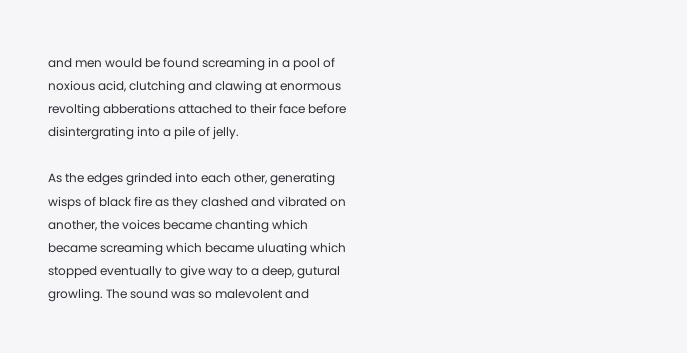and men would be found screaming in a pool of noxious acid, clutching and clawing at enormous revolting abberations attached to their face before disintergrating into a pile of jelly.

As the edges grinded into each other, generating wisps of black fire as they clashed and vibrated on another, the voices became chanting which became screaming which became uluating which stopped eventually to give way to a deep, gutural growling. The sound was so malevolent and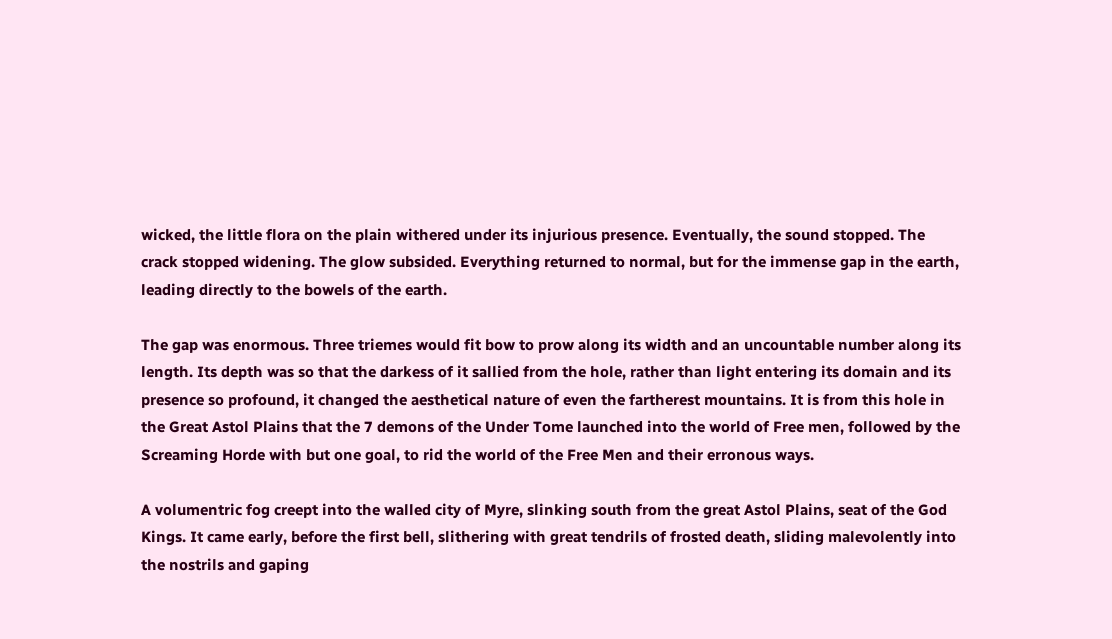wicked, the little flora on the plain withered under its injurious presence. Eventually, the sound stopped. The crack stopped widening. The glow subsided. Everything returned to normal, but for the immense gap in the earth, leading directly to the bowels of the earth.

The gap was enormous. Three triemes would fit bow to prow along its width and an uncountable number along its length. Its depth was so that the darkess of it sallied from the hole, rather than light entering its domain and its presence so profound, it changed the aesthetical nature of even the fartherest mountains. It is from this hole in the Great Astol Plains that the 7 demons of the Under Tome launched into the world of Free men, followed by the Screaming Horde with but one goal, to rid the world of the Free Men and their erronous ways.

A volumentric fog creept into the walled city of Myre, slinking south from the great Astol Plains, seat of the God Kings. It came early, before the first bell, slithering with great tendrils of frosted death, sliding malevolently into the nostrils and gaping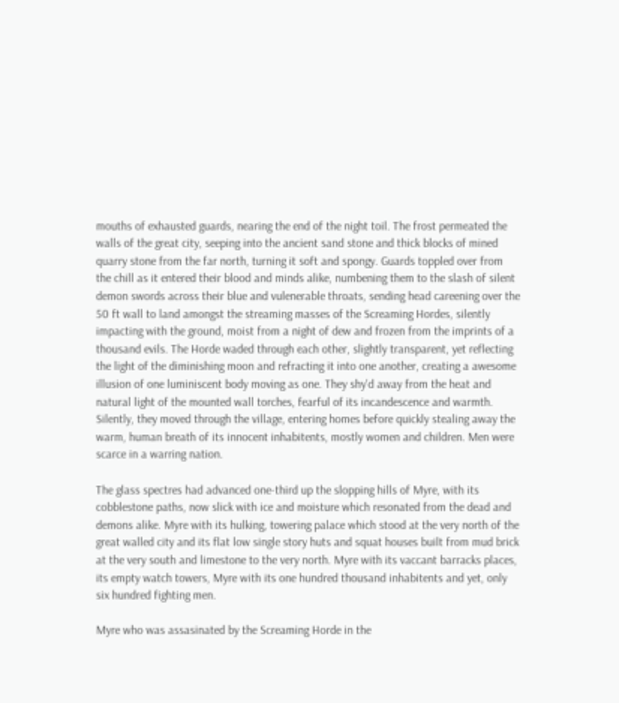mouths of exhausted guards, nearing the end of the night toil. The frost permeated the walls of the great city, seeping into the ancient sand stone and thick blocks of mined quarry stone from the far north, turning it soft and spongy. Guards toppled over from the chill as it entered their blood and minds alike, numbening them to the slash of silent demon swords across their blue and vulenerable throats, sending head careening over the 50 ft wall to land amongst the streaming masses of the Screaming Hordes, silently impacting with the ground, moist from a night of dew and frozen from the imprints of a thousand evils. The Horde waded through each other, slightly transparent, yet reflecting the light of the diminishing moon and refracting it into one another, creating a awesome illusion of one luminiscent body moving as one. They shy'd away from the heat and natural light of the mounted wall torches, fearful of its incandescence and warmth. Silently, they moved through the village, entering homes before quickly stealing away the warm, human breath of its innocent inhabitents, mostly women and children. Men were scarce in a warring nation.

The glass spectres had advanced one-third up the slopping hills of Myre, with its cobblestone paths, now slick with ice and moisture which resonated from the dead and demons alike. Myre with its hulking, towering palace which stood at the very north of the great walled city and its flat low single story huts and squat houses built from mud brick at the very south and limestone to the very north. Myre with its vaccant barracks places, its empty watch towers, Myre with its one hundred thousand inhabitents and yet, only six hundred fighting men.

Myre who was assasinated by the Screaming Horde in the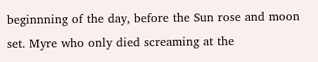beginnning of the day, before the Sun rose and moon set. Myre who only died screaming at the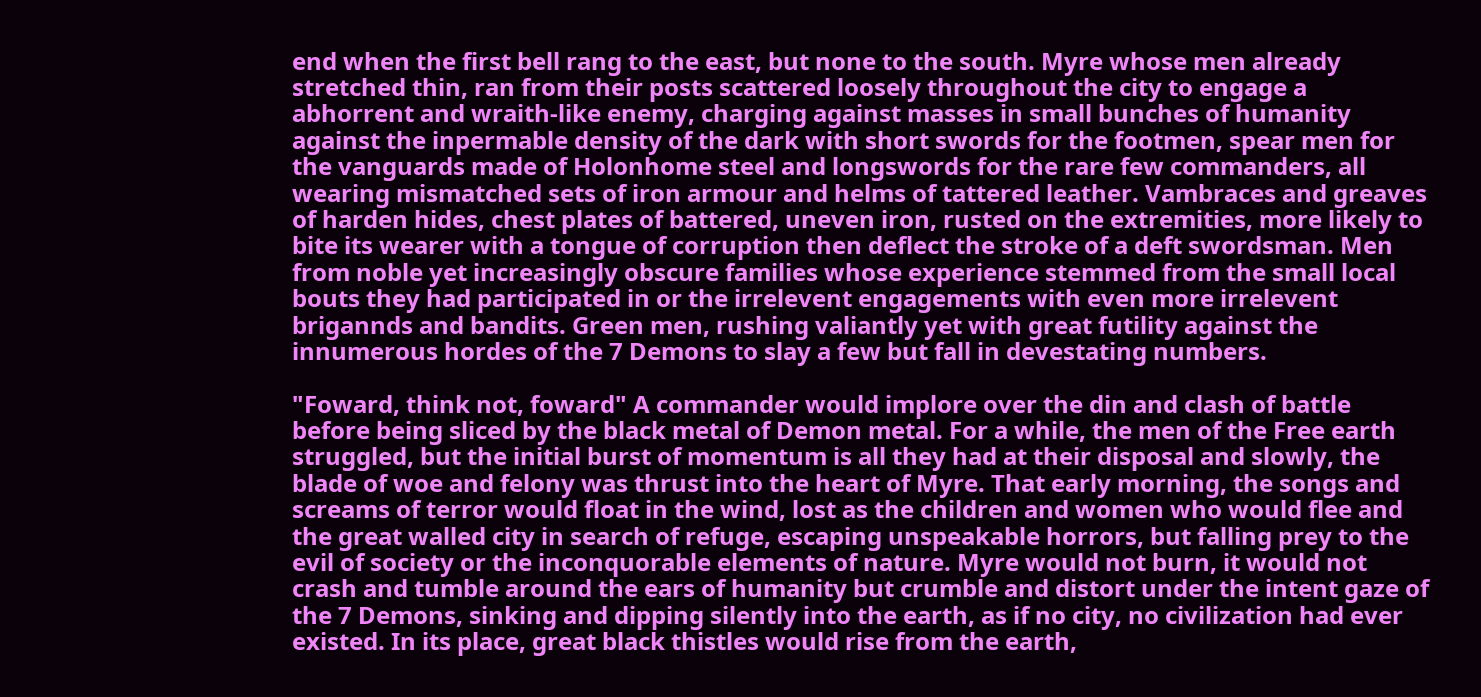end when the first bell rang to the east, but none to the south. Myre whose men already stretched thin, ran from their posts scattered loosely throughout the city to engage a abhorrent and wraith-like enemy, charging against masses in small bunches of humanity against the inpermable density of the dark with short swords for the footmen, spear men for the vanguards made of Holonhome steel and longswords for the rare few commanders, all wearing mismatched sets of iron armour and helms of tattered leather. Vambraces and greaves of harden hides, chest plates of battered, uneven iron, rusted on the extremities, more likely to bite its wearer with a tongue of corruption then deflect the stroke of a deft swordsman. Men from noble yet increasingly obscure families whose experience stemmed from the small local bouts they had participated in or the irrelevent engagements with even more irrelevent brigannds and bandits. Green men, rushing valiantly yet with great futility against the innumerous hordes of the 7 Demons to slay a few but fall in devestating numbers.

"Foward, think not, foward" A commander would implore over the din and clash of battle before being sliced by the black metal of Demon metal. For a while, the men of the Free earth struggled, but the initial burst of momentum is all they had at their disposal and slowly, the blade of woe and felony was thrust into the heart of Myre. That early morning, the songs and screams of terror would float in the wind, lost as the children and women who would flee and the great walled city in search of refuge, escaping unspeakable horrors, but falling prey to the evil of society or the inconquorable elements of nature. Myre would not burn, it would not crash and tumble around the ears of humanity but crumble and distort under the intent gaze of the 7 Demons, sinking and dipping silently into the earth, as if no city, no civilization had ever existed. In its place, great black thistles would rise from the earth,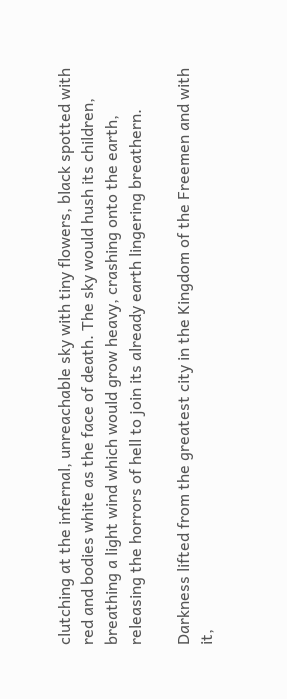clutching at the infernal, unreachable sky with tiny flowers, black spotted with red and bodies white as the face of death. The sky would hush its children, breathing a light wind which would grow heavy, crashing onto the earth, releasing the horrors of hell to join its already earth lingering breathern.

Darkness lifted from the greatest city in the Kingdom of the Freemen and with it,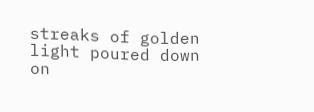streaks of golden light poured down on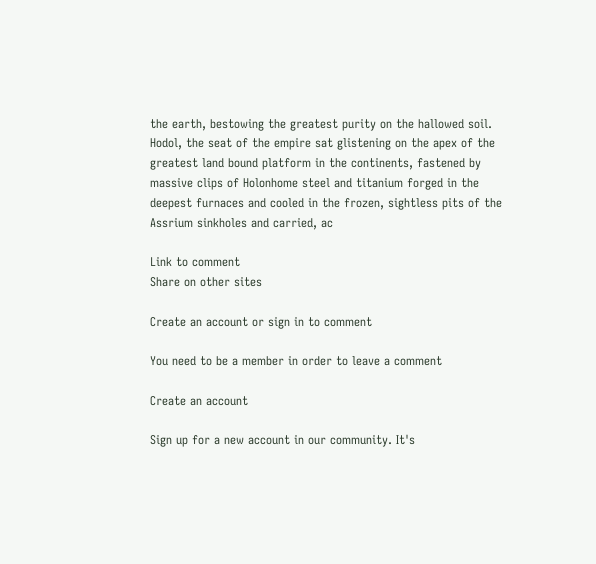the earth, bestowing the greatest purity on the hallowed soil. Hodol, the seat of the empire sat glistening on the apex of the greatest land bound platform in the continents, fastened by massive clips of Holonhome steel and titanium forged in the deepest furnaces and cooled in the frozen, sightless pits of the Assrium sinkholes and carried, ac

Link to comment
Share on other sites

Create an account or sign in to comment

You need to be a member in order to leave a comment

Create an account

Sign up for a new account in our community. It's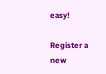easy!

Register a new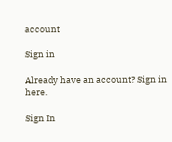account

Sign in

Already have an account? Sign in here.

Sign In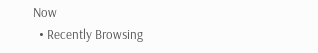Now
  • Recently Browsing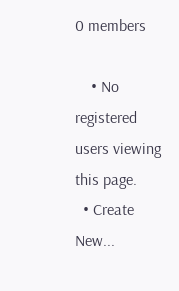0 members

    • No registered users viewing this page.
  • Create New...